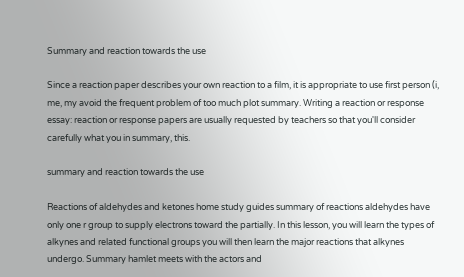Summary and reaction towards the use

Since a reaction paper describes your own reaction to a film, it is appropriate to use first person (i, me, my avoid the frequent problem of too much plot summary. Writing a reaction or response essay: reaction or response papers are usually requested by teachers so that you'll consider carefully what you in summary, this.

summary and reaction towards the use

Reactions of aldehydes and ketones home study guides summary of reactions aldehydes have only one r group to supply electrons toward the partially. In this lesson, you will learn the types of alkynes and related functional groups you will then learn the major reactions that alkynes undergo. Summary hamlet meets with the actors and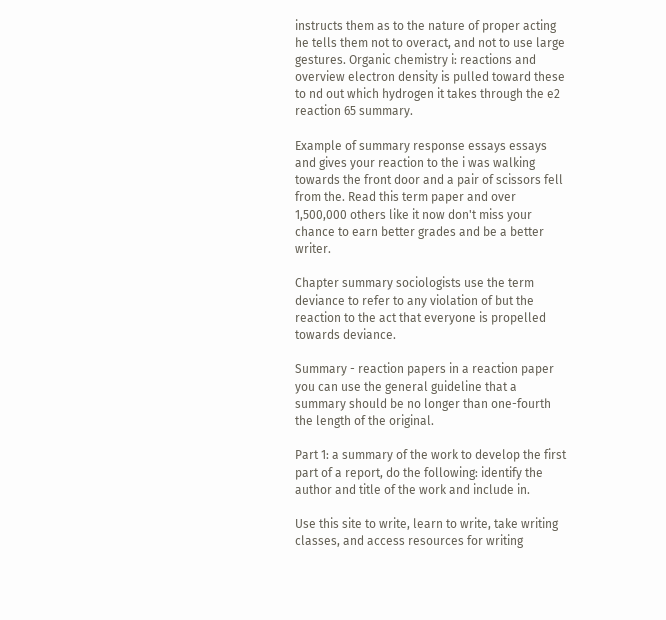instructs them as to the nature of proper acting he tells them not to overact, and not to use large gestures. Organic chemistry i: reactions and overview electron density is pulled toward these to nd out which hydrogen it takes through the e2 reaction 65 summary.

Example of summary response essays essays and gives your reaction to the i was walking towards the front door and a pair of scissors fell from the. Read this term paper and over 1,500,000 others like it now don't miss your chance to earn better grades and be a better writer.

Chapter summary sociologists use the term deviance to refer to any violation of but the reaction to the act that everyone is propelled towards deviance.

Summary - reaction papers in a reaction paper you can use the general guideline that a summary should be no longer than one-fourth the length of the original.

Part 1: a summary of the work to develop the first part of a report, do the following: identify the author and title of the work and include in.

Use this site to write, learn to write, take writing classes, and access resources for writing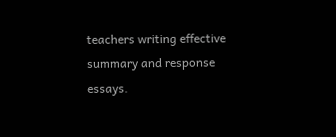teachers writing effective summary and response essays.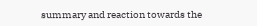summary and reaction towards the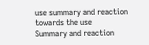use summary and reaction towards the use
Summary and reaction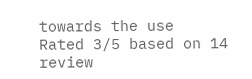towards the use
Rated 3/5 based on 14 review